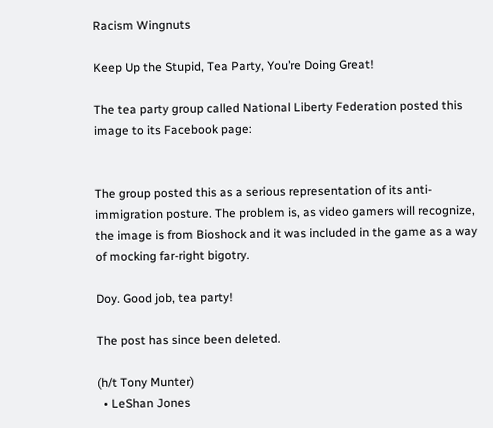Racism Wingnuts

Keep Up the Stupid, Tea Party, You’re Doing Great!

The tea party group called National Liberty Federation posted this image to its Facebook page:


The group posted this as a serious representation of its anti-immigration posture. The problem is, as video gamers will recognize, the image is from Bioshock and it was included in the game as a way of mocking far-right bigotry.

Doy. Good job, tea party!

The post has since been deleted.

(h/t Tony Munter)
  • LeShan Jones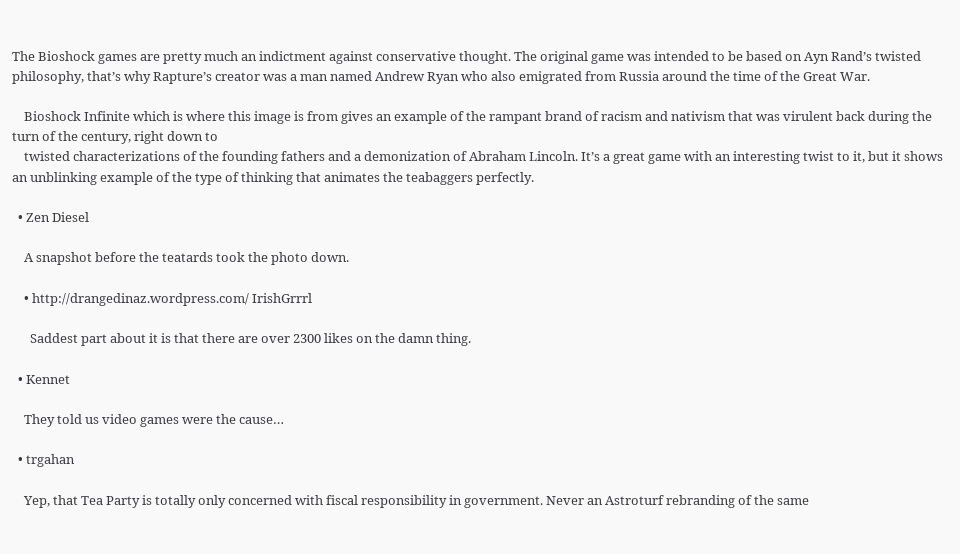The Bioshock games are pretty much an indictment against conservative thought. The original game was intended to be based on Ayn Rand’s twisted philosophy, that’s why Rapture’s creator was a man named Andrew Ryan who also emigrated from Russia around the time of the Great War.

    Bioshock Infinite which is where this image is from gives an example of the rampant brand of racism and nativism that was virulent back during the turn of the century, right down to
    twisted characterizations of the founding fathers and a demonization of Abraham Lincoln. It’s a great game with an interesting twist to it, but it shows an unblinking example of the type of thinking that animates the teabaggers perfectly.

  • Zen Diesel

    A snapshot before the teatards took the photo down.

    • http://drangedinaz.wordpress.com/ IrishGrrrl

      Saddest part about it is that there are over 2300 likes on the damn thing.

  • Kennet

    They told us video games were the cause…

  • trgahan

    Yep, that Tea Party is totally only concerned with fiscal responsibility in government. Never an Astroturf rebranding of the same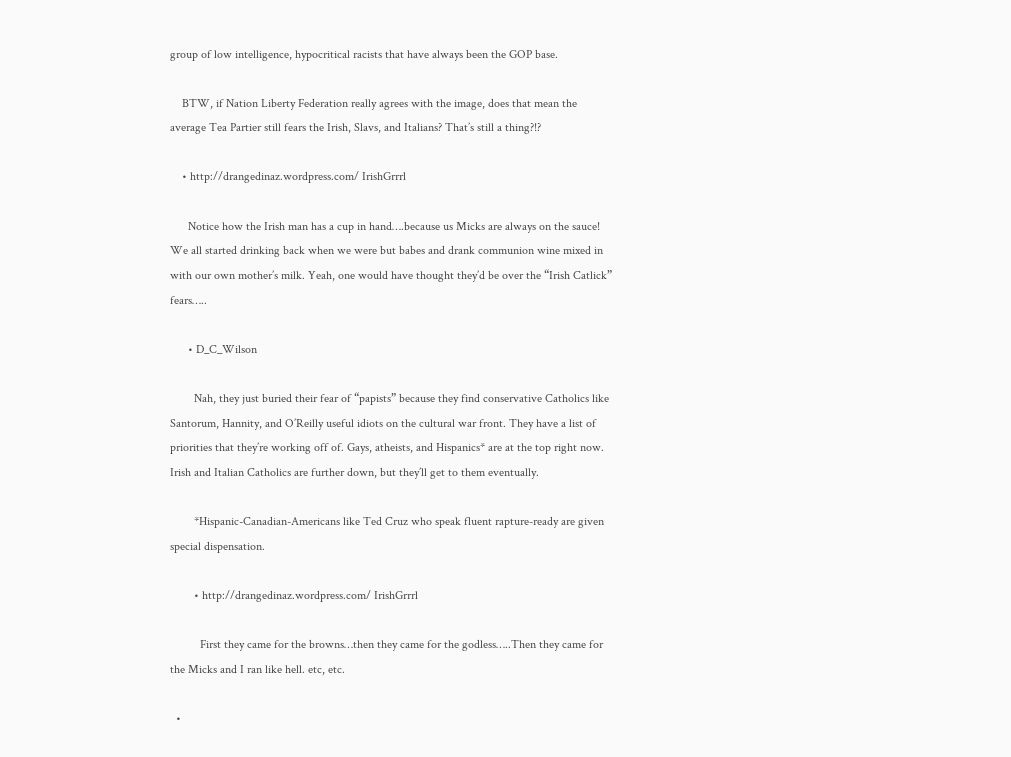group of low intelligence, hypocritical racists that have always been the GOP base.

    BTW, if Nation Liberty Federation really agrees with the image, does that mean the average Tea Partier still fears the Irish, Slavs, and Italians? That’s still a thing?!?

    • http://drangedinaz.wordpress.com/ IrishGrrrl

      Notice how the Irish man has a cup in hand….because us Micks are always on the sauce! We all started drinking back when we were but babes and drank communion wine mixed in with our own mother’s milk. Yeah, one would have thought they’d be over the “Irish Catlick” fears…..

      • D_C_Wilson

        Nah, they just buried their fear of “papists” because they find conservative Catholics like Santorum, Hannity, and O’Reilly useful idiots on the cultural war front. They have a list of priorities that they’re working off of. Gays, atheists, and Hispanics* are at the top right now. Irish and Italian Catholics are further down, but they’ll get to them eventually.

        *Hispanic-Canadian-Americans like Ted Cruz who speak fluent rapture-ready are given special dispensation.

        • http://drangedinaz.wordpress.com/ IrishGrrrl

          First they came for the browns…then they came for the godless…..Then they came for the Micks and I ran like hell. etc, etc.

  •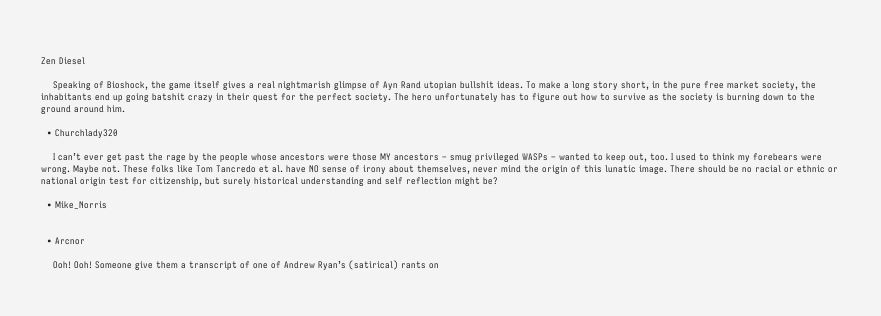Zen Diesel

    Speaking of Bioshock, the game itself gives a real nightmarish glimpse of Ayn Rand utopian bullshit ideas. To make a long story short, in the pure free market society, the inhabitants end up going batshit crazy in their quest for the perfect society. The hero unfortunately has to figure out how to survive as the society is burning down to the ground around him.

  • Churchlady320

    I can’t ever get past the rage by the people whose ancestors were those MY ancestors – smug privileged WASPs – wanted to keep out, too. I used to think my forebears were wrong. Maybe not. These folks like Tom Tancredo et al. have NO sense of irony about themselves, never mind the origin of this lunatic image. There should be no racial or ethnic or national origin test for citizenship, but surely historical understanding and self reflection might be?

  • Mike_Norris


  • Arcnor

    Ooh! Ooh! Someone give them a transcript of one of Andrew Ryan’s (satirical) rants on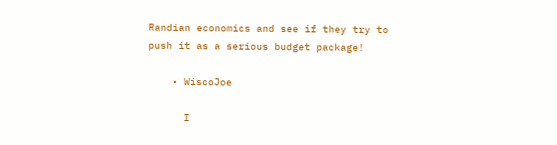Randian economics and see if they try to push it as a serious budget package!

    • WiscoJoe

      I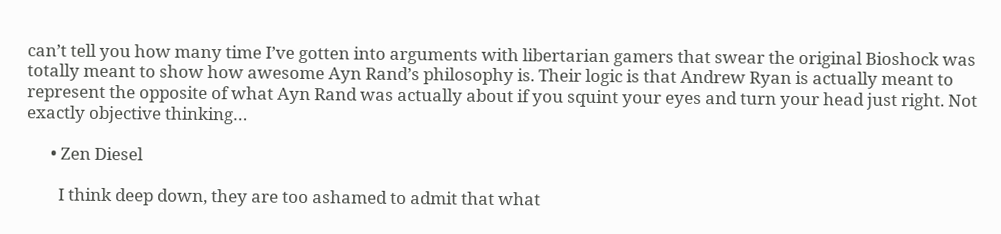can’t tell you how many time I’ve gotten into arguments with libertarian gamers that swear the original Bioshock was totally meant to show how awesome Ayn Rand’s philosophy is. Their logic is that Andrew Ryan is actually meant to represent the opposite of what Ayn Rand was actually about if you squint your eyes and turn your head just right. Not exactly objective thinking…

      • Zen Diesel

        I think deep down, they are too ashamed to admit that what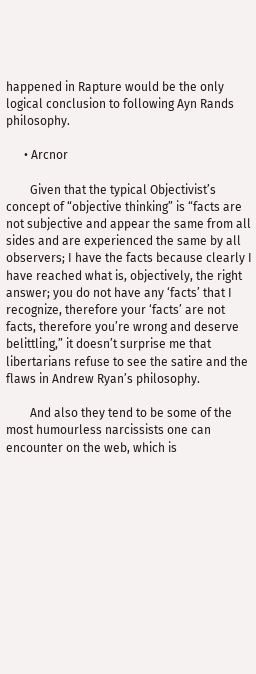happened in Rapture would be the only logical conclusion to following Ayn Rands philosophy.

      • Arcnor

        Given that the typical Objectivist’s concept of “objective thinking” is “facts are not subjective and appear the same from all sides and are experienced the same by all observers; I have the facts because clearly I have reached what is, objectively, the right answer; you do not have any ‘facts’ that I recognize, therefore your ‘facts’ are not facts, therefore you’re wrong and deserve belittling,” it doesn’t surprise me that libertarians refuse to see the satire and the flaws in Andrew Ryan’s philosophy.

        And also they tend to be some of the most humourless narcissists one can encounter on the web, which is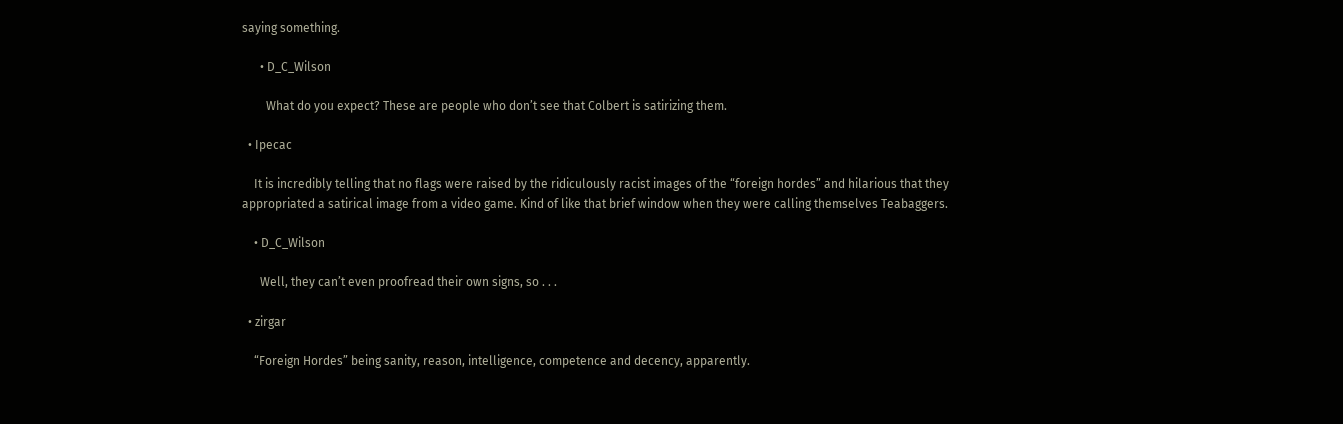saying something.

      • D_C_Wilson

        What do you expect? These are people who don’t see that Colbert is satirizing them.

  • Ipecac

    It is incredibly telling that no flags were raised by the ridiculously racist images of the “foreign hordes” and hilarious that they appropriated a satirical image from a video game. Kind of like that brief window when they were calling themselves Teabaggers.

    • D_C_Wilson

      Well, they can’t even proofread their own signs, so . . .

  • zirgar

    “Foreign Hordes” being sanity, reason, intelligence, competence and decency, apparently.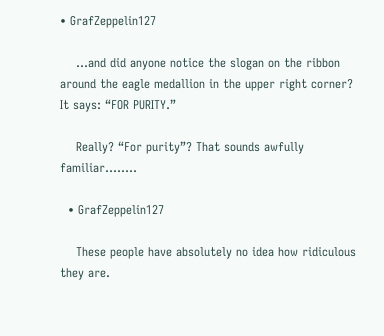• GrafZeppelin127

    …and did anyone notice the slogan on the ribbon around the eagle medallion in the upper right corner? It says: “FOR PURITY.”

    Really? “For purity”? That sounds awfully familiar……..

  • GrafZeppelin127

    These people have absolutely no idea how ridiculous they are.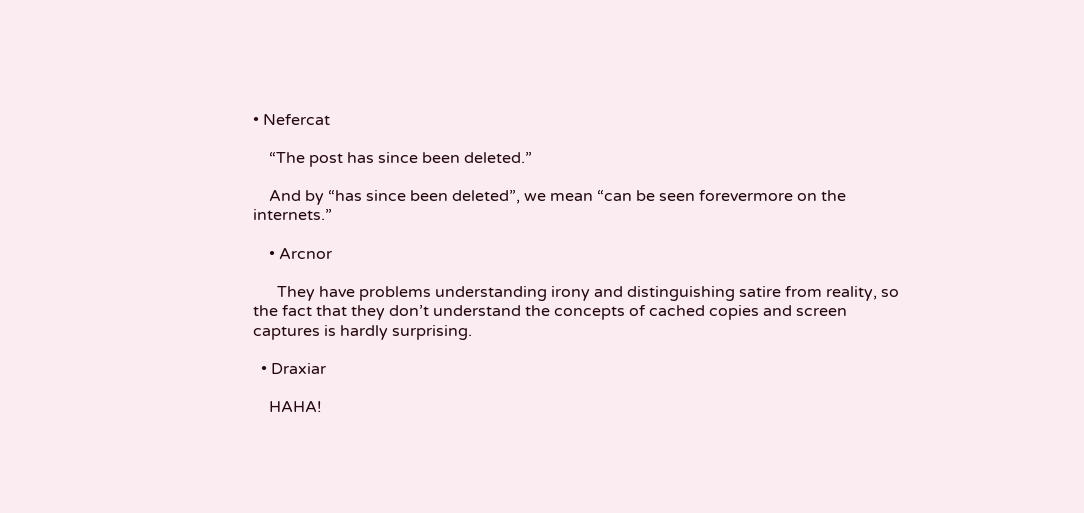• Nefercat

    “The post has since been deleted.”

    And by “has since been deleted”, we mean “can be seen forevermore on the internets.”

    • Arcnor

      They have problems understanding irony and distinguishing satire from reality, so the fact that they don’t understand the concepts of cached copies and screen captures is hardly surprising.

  • Draxiar

    HAHA!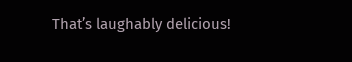That’s laughably delicious!